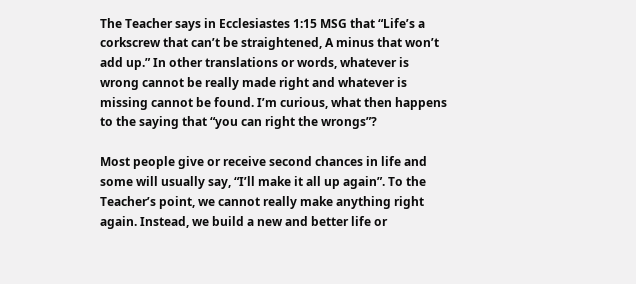The Teacher says in Ecclesiastes 1:15 MSG that “Life’s a corkscrew that can’t be straightened, A minus that won’t add up.” In other translations or words, whatever is wrong cannot be really made right and whatever is missing cannot be found. I’m curious, what then happens to the saying that “you can right the wrongs”?

Most people give or receive second chances in life and some will usually say, “I’ll make it all up again”. To the Teacher’s point, we cannot really make anything right again. Instead, we build a new and better life or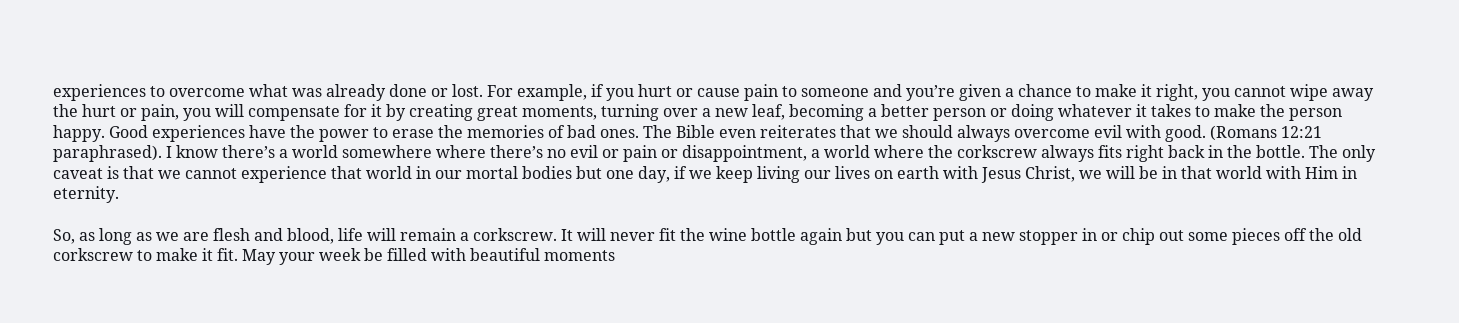experiences to overcome what was already done or lost. For example, if you hurt or cause pain to someone and you’re given a chance to make it right, you cannot wipe away the hurt or pain, you will compensate for it by creating great moments, turning over a new leaf, becoming a better person or doing whatever it takes to make the person happy. Good experiences have the power to erase the memories of bad ones. The Bible even reiterates that we should always overcome evil with good. (Romans 12:21 paraphrased). I know there’s a world somewhere where there’s no evil or pain or disappointment, a world where the corkscrew always fits right back in the bottle. The only caveat is that we cannot experience that world in our mortal bodies but one day, if we keep living our lives on earth with Jesus Christ, we will be in that world with Him in eternity.

So, as long as we are flesh and blood, life will remain a corkscrew. It will never fit the wine bottle again but you can put a new stopper in or chip out some pieces off the old corkscrew to make it fit. May your week be filled with beautiful moments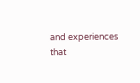and experiences that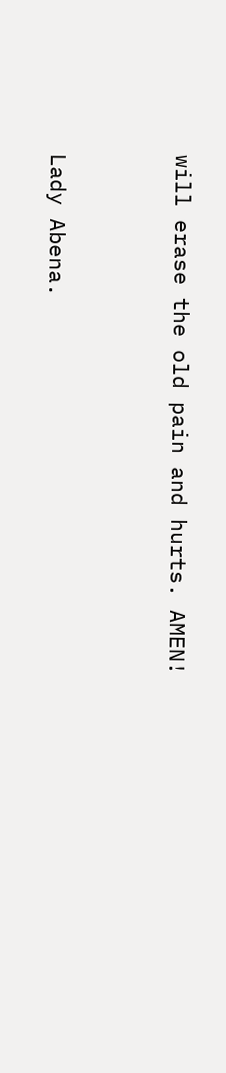will erase the old pain and hurts. AMEN!


Lady Abena.